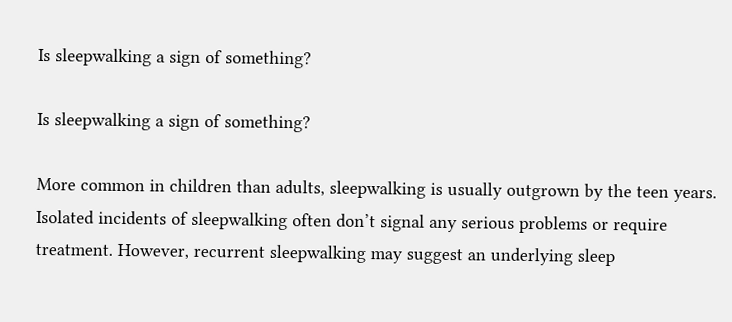Is sleepwalking a sign of something?

Is sleepwalking a sign of something?

More common in children than adults, sleepwalking is usually outgrown by the teen years. Isolated incidents of sleepwalking often don’t signal any serious problems or require treatment. However, recurrent sleepwalking may suggest an underlying sleep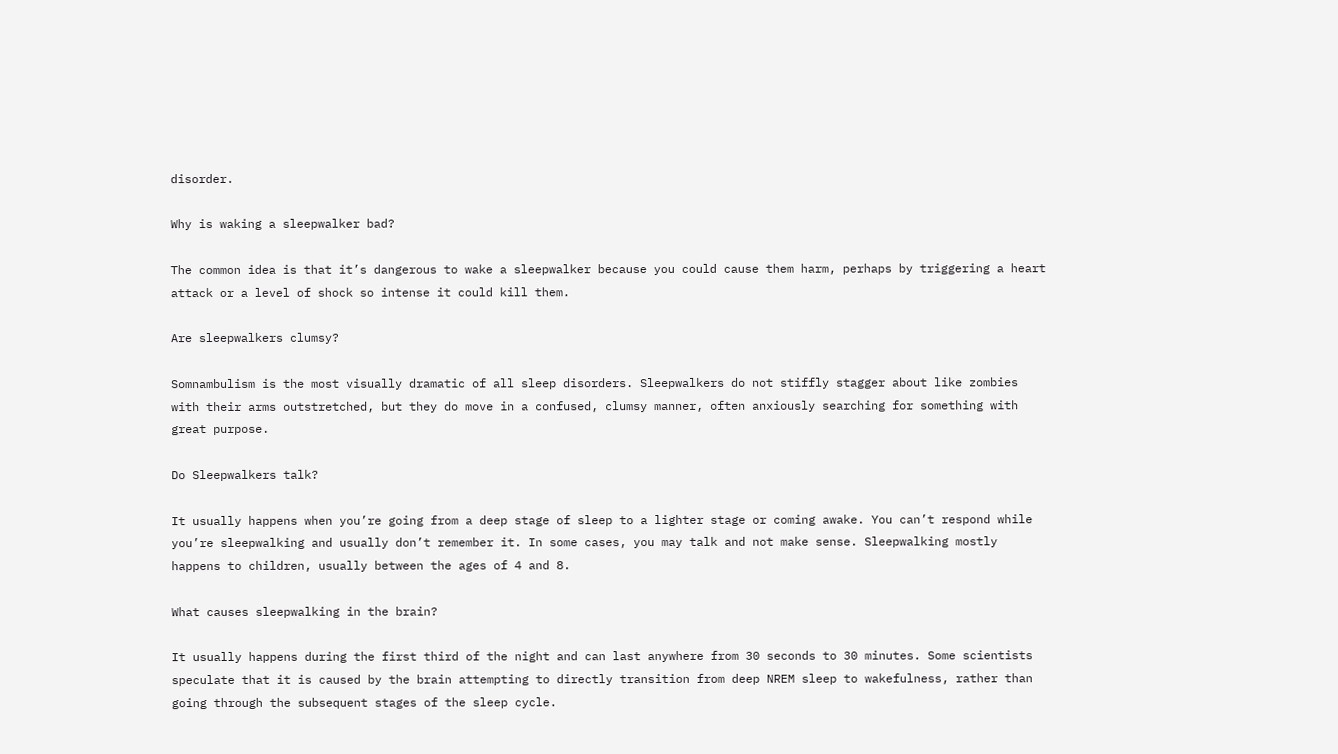disorder.

Why is waking a sleepwalker bad?

The common idea is that it’s dangerous to wake a sleepwalker because you could cause them harm, perhaps by triggering a heart attack or a level of shock so intense it could kill them.

Are sleepwalkers clumsy?

Somnambulism is the most visually dramatic of all sleep disorders. Sleepwalkers do not stiffly stagger about like zombies with their arms outstretched, but they do move in a confused, clumsy manner, often anxiously searching for something with great purpose.

Do Sleepwalkers talk?

It usually happens when you’re going from a deep stage of sleep to a lighter stage or coming awake. You can’t respond while you’re sleepwalking and usually don’t remember it. In some cases, you may talk and not make sense. Sleepwalking mostly happens to children, usually between the ages of 4 and 8.

What causes sleepwalking in the brain?

It usually happens during the first third of the night and can last anywhere from 30 seconds to 30 minutes. Some scientists speculate that it is caused by the brain attempting to directly transition from deep NREM sleep to wakefulness, rather than going through the subsequent stages of the sleep cycle.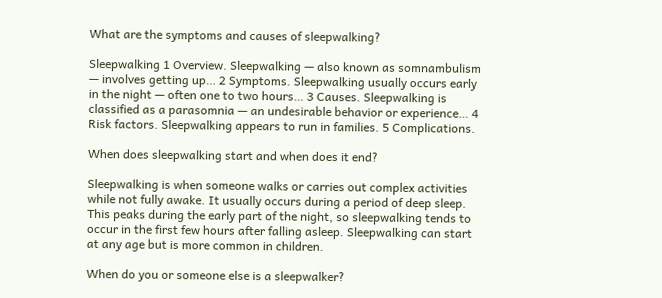What are the symptoms and causes of sleepwalking?

Sleepwalking 1 Overview. Sleepwalking — also known as somnambulism — involves getting up… 2 Symptoms. Sleepwalking usually occurs early in the night — often one to two hours… 3 Causes. Sleepwalking is classified as a parasomnia — an undesirable behavior or experience… 4 Risk factors. Sleepwalking appears to run in families. 5 Complications.

When does sleepwalking start and when does it end?

Sleepwalking is when someone walks or carries out complex activities while not fully awake. It usually occurs during a period of deep sleep. This peaks during the early part of the night, so sleepwalking tends to occur in the first few hours after falling asleep. Sleepwalking can start at any age but is more common in children.

When do you or someone else is a sleepwalker?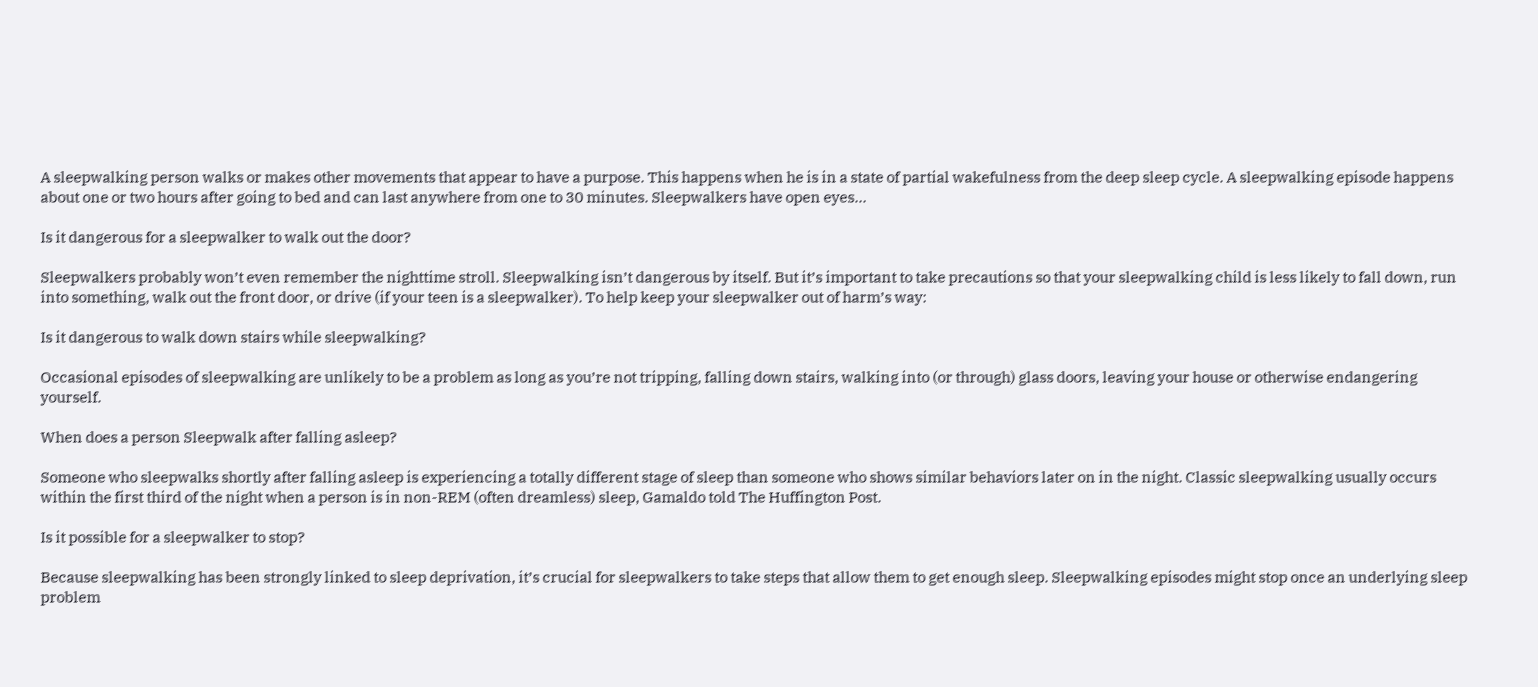A sleepwalking person walks or makes other movements that appear to have a purpose. This happens when he is in a state of partial wakefulness from the deep sleep cycle. A sleepwalking episode happens about one or two hours after going to bed and can last anywhere from one to 30 minutes. Sleepwalkers have open eyes…

Is it dangerous for a sleepwalker to walk out the door?

Sleepwalkers probably won’t even remember the nighttime stroll. Sleepwalking isn’t dangerous by itself. But it’s important to take precautions so that your sleepwalking child is less likely to fall down, run into something, walk out the front door, or drive (if your teen is a sleepwalker). To help keep your sleepwalker out of harm’s way:

Is it dangerous to walk down stairs while sleepwalking?

Occasional episodes of sleepwalking are unlikely to be a problem as long as you’re not tripping, falling down stairs, walking into (or through) glass doors, leaving your house or otherwise endangering yourself.

When does a person Sleepwalk after falling asleep?

Someone who sleepwalks shortly after falling asleep is experiencing a totally different stage of sleep than someone who shows similar behaviors later on in the night. Classic sleepwalking usually occurs within the first third of the night when a person is in non-REM (often dreamless) sleep, Gamaldo told The Huffington Post.

Is it possible for a sleepwalker to stop?

Because sleepwalking has been strongly linked to sleep deprivation, it’s crucial for sleepwalkers to take steps that allow them to get enough sleep. Sleepwalking episodes might stop once an underlying sleep problem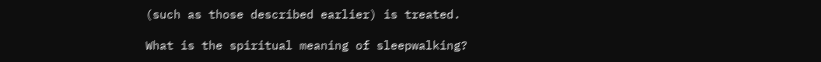(such as those described earlier) is treated.

What is the spiritual meaning of sleepwalking?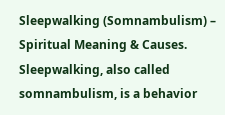Sleepwalking (Somnambulism) – Spiritual Meaning & Causes. Sleepwalking, also called somnambulism, is a behavior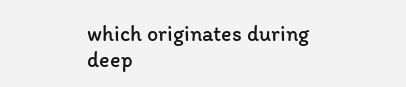which originates during deep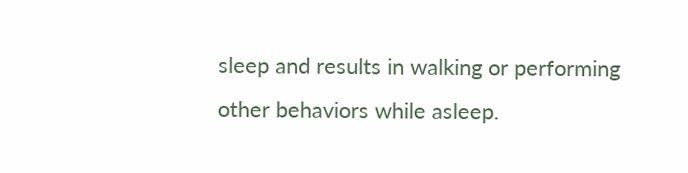sleep and results in walking or performing other behaviors while asleep.